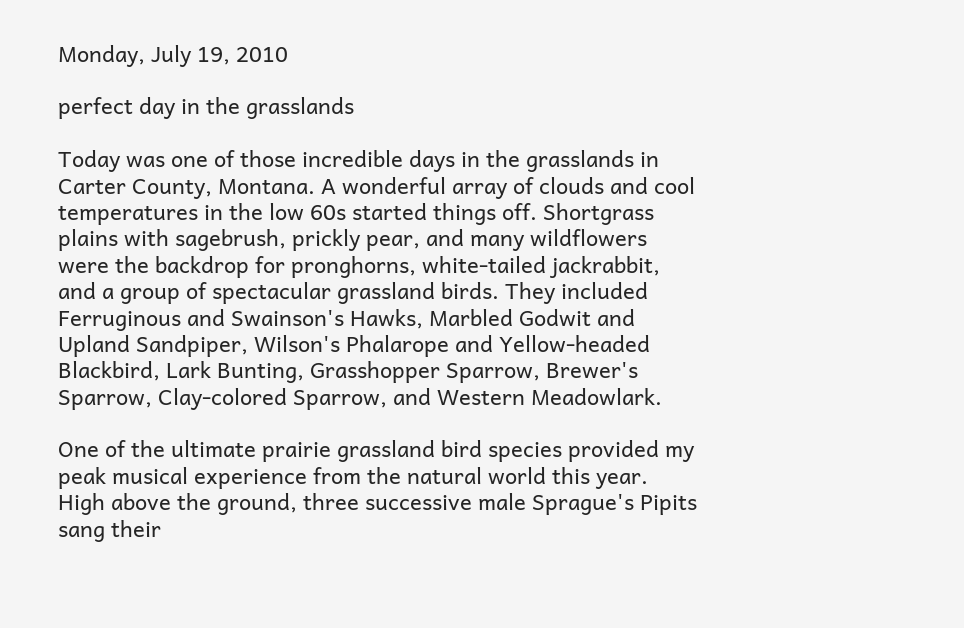Monday, July 19, 2010

perfect day in the grasslands

Today was one of those incredible days in the grasslands in Carter County, Montana. A wonderful array of clouds and cool temperatures in the low 60s started things off. Shortgrass plains with sagebrush, prickly pear, and many wildflowers were the backdrop for pronghorns, white-tailed jackrabbit, and a group of spectacular grassland birds. They included Ferruginous and Swainson's Hawks, Marbled Godwit and Upland Sandpiper, Wilson's Phalarope and Yellow-headed Blackbird, Lark Bunting, Grasshopper Sparrow, Brewer's Sparrow, Clay-colored Sparrow, and Western Meadowlark.

One of the ultimate prairie grassland bird species provided my peak musical experience from the natural world this year. High above the ground, three successive male Sprague's Pipits sang their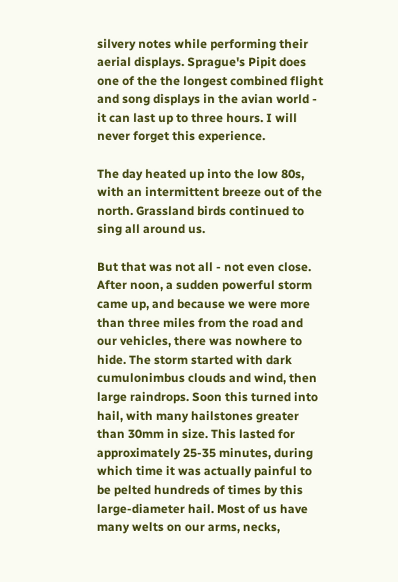silvery notes while performing their aerial displays. Sprague's Pipit does one of the the longest combined flight and song displays in the avian world - it can last up to three hours. I will never forget this experience.

The day heated up into the low 80s, with an intermittent breeze out of the north. Grassland birds continued to sing all around us.

But that was not all - not even close. After noon, a sudden powerful storm came up, and because we were more than three miles from the road and our vehicles, there was nowhere to hide. The storm started with dark cumulonimbus clouds and wind, then large raindrops. Soon this turned into hail, with many hailstones greater than 30mm in size. This lasted for approximately 25-35 minutes, during which time it was actually painful to be pelted hundreds of times by this large-diameter hail. Most of us have many welts on our arms, necks,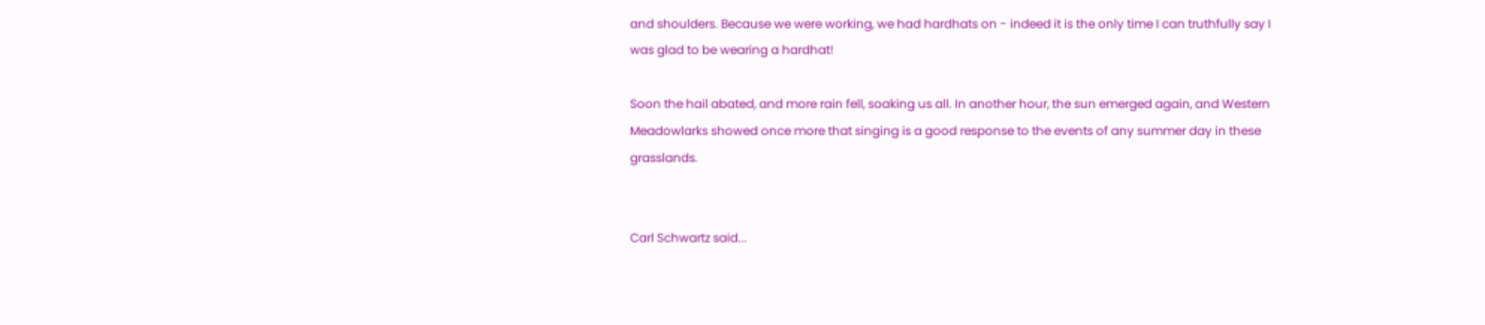and shoulders. Because we were working, we had hardhats on - indeed it is the only time I can truthfully say I was glad to be wearing a hardhat!

Soon the hail abated, and more rain fell, soaking us all. In another hour, the sun emerged again, and Western Meadowlarks showed once more that singing is a good response to the events of any summer day in these grasslands.


Carl Schwartz said...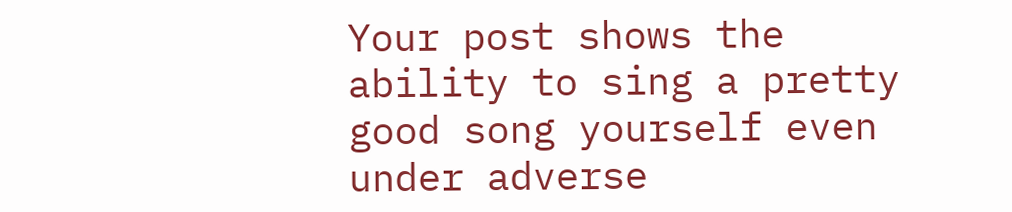Your post shows the ability to sing a pretty good song yourself even under adverse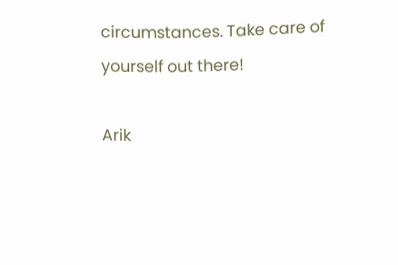circumstances. Take care of yourself out there!

Arik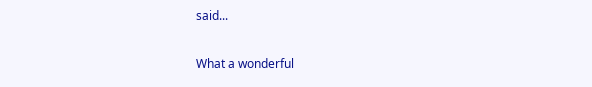said...

What a wonderful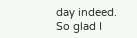day indeed. So glad I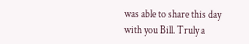was able to share this day with you Bill. Truly a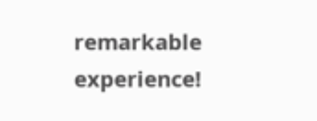remarkable experience!